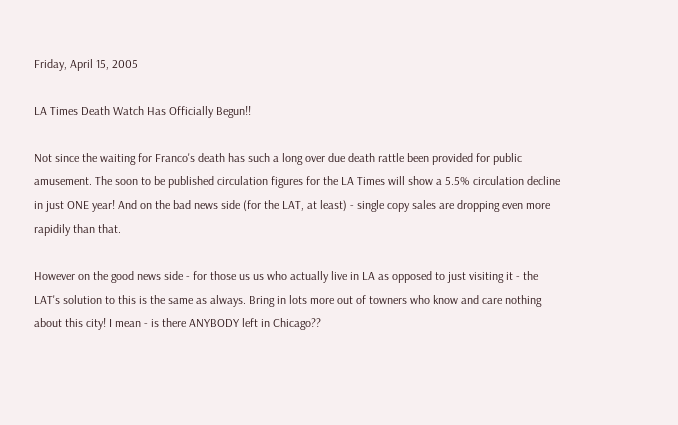Friday, April 15, 2005

LA Times Death Watch Has Officially Begun!!

Not since the waiting for Franco's death has such a long over due death rattle been provided for public amusement. The soon to be published circulation figures for the LA Times will show a 5.5% circulation decline in just ONE year! And on the bad news side (for the LAT, at least) - single copy sales are dropping even more rapidily than that.

However on the good news side - for those us us who actually live in LA as opposed to just visiting it - the LAT's solution to this is the same as always. Bring in lots more out of towners who know and care nothing about this city! I mean - is there ANYBODY left in Chicago??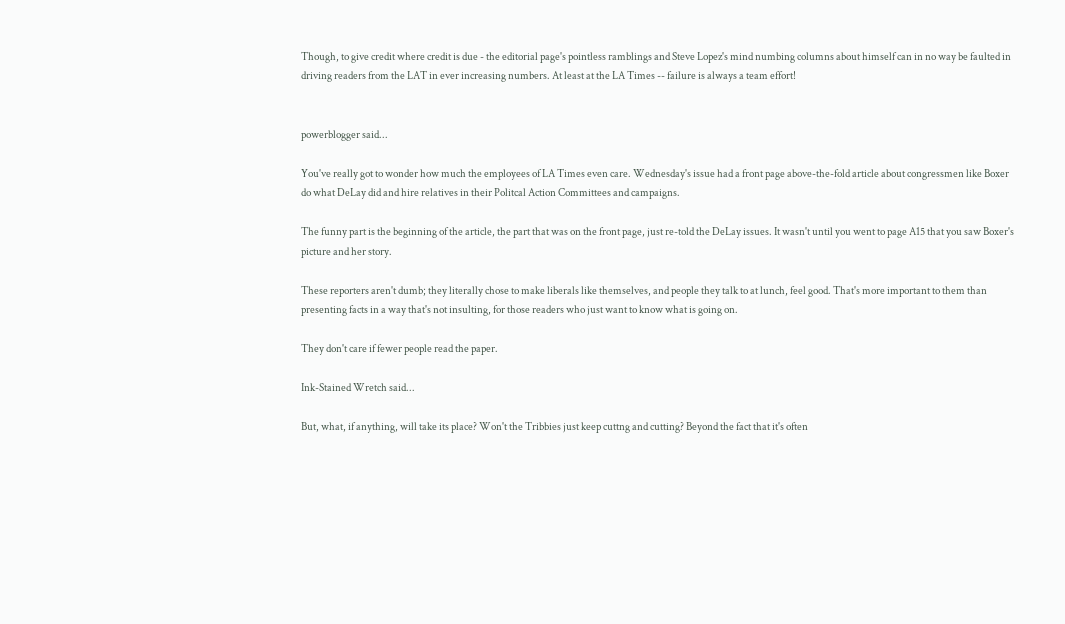Though, to give credit where credit is due - the editorial page's pointless ramblings and Steve Lopez's mind numbing columns about himself can in no way be faulted in driving readers from the LAT in ever increasing numbers. At least at the LA Times -- failure is always a team effort!


powerblogger said...

You've really got to wonder how much the employees of LA Times even care. Wednesday's issue had a front page above-the-fold article about congressmen like Boxer do what DeLay did and hire relatives in their Politcal Action Committees and campaigns.

The funny part is the beginning of the article, the part that was on the front page, just re-told the DeLay issues. It wasn't until you went to page A15 that you saw Boxer's picture and her story.

These reporters aren't dumb; they literally chose to make liberals like themselves, and people they talk to at lunch, feel good. That's more important to them than presenting facts in a way that's not insulting, for those readers who just want to know what is going on.

They don't care if fewer people read the paper.

Ink-Stained Wretch said...

But, what, if anything, will take its place? Won't the Tribbies just keep cuttng and cutting? Beyond the fact that it's often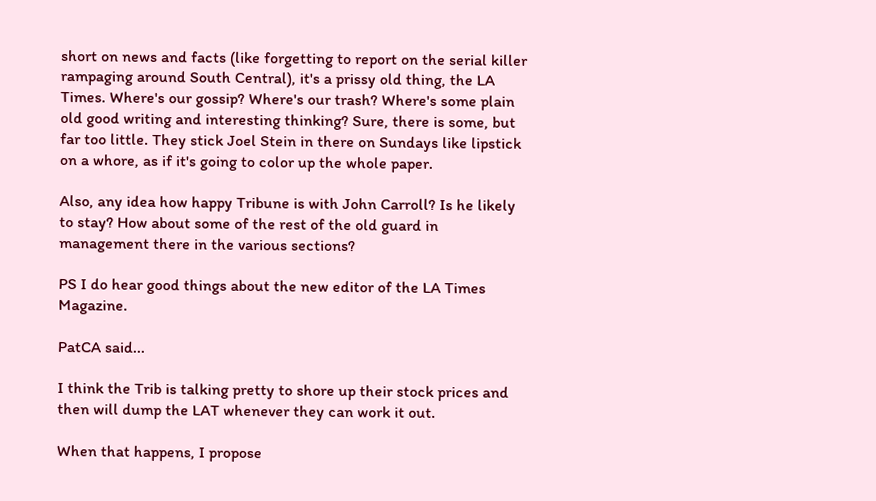short on news and facts (like forgetting to report on the serial killer rampaging around South Central), it's a prissy old thing, the LA Times. Where's our gossip? Where's our trash? Where's some plain old good writing and interesting thinking? Sure, there is some, but far too little. They stick Joel Stein in there on Sundays like lipstick on a whore, as if it's going to color up the whole paper.

Also, any idea how happy Tribune is with John Carroll? Is he likely to stay? How about some of the rest of the old guard in management there in the various sections?

PS I do hear good things about the new editor of the LA Times Magazine.

PatCA said...

I think the Trib is talking pretty to shore up their stock prices and then will dump the LAT whenever they can work it out.

When that happens, I propose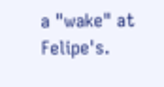a "wake" at Felipe's.